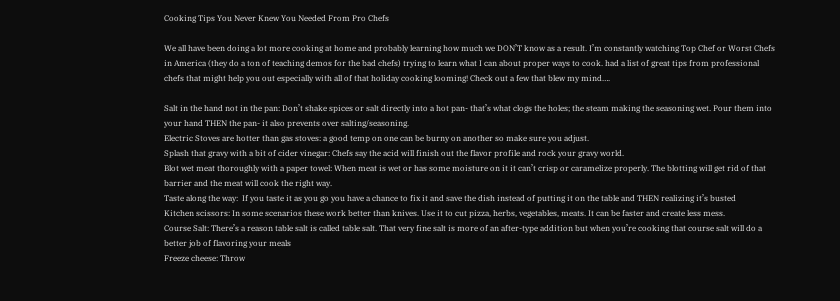Cooking Tips You Never Knew You Needed From Pro Chefs

We all have been doing a lot more cooking at home and probably learning how much we DON’T know as a result. I’m constantly watching Top Chef or Worst Chefs in America (they do a ton of teaching demos for the bad chefs) trying to learn what I can about proper ways to cook. had a list of great tips from professional chefs that might help you out especially with all of that holiday cooking looming! Check out a few that blew my mind….

Salt in the hand not in the pan: Don’t shake spices or salt directly into a hot pan- that’s what clogs the holes; the steam making the seasoning wet. Pour them into your hand THEN the pan- it also prevents over salting/seasoning.
Electric Stoves are hotter than gas stoves: a good temp on one can be burny on another so make sure you adjust.
Splash that gravy with a bit of cider vinegar: Chefs say the acid will finish out the flavor profile and rock your gravy world.
Blot wet meat thoroughly with a paper towel: When meat is wet or has some moisture on it it can’t crisp or caramelize properly. The blotting will get rid of that barrier and the meat will cook the right way.
Taste along the way:  If you taste it as you go you have a chance to fix it and save the dish instead of putting it on the table and THEN realizing it’s busted
Kitchen scissors: In some scenarios these work better than knives. Use it to cut pizza, herbs, vegetables, meats. It can be faster and create less mess.
Course Salt: There’s a reason table salt is called table salt. That very fine salt is more of an after-type addition but when you’re cooking that course salt will do a better job of flavoring your meals
Freeze cheese: Throw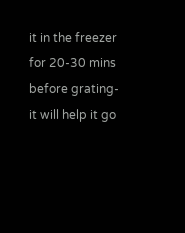it in the freezer for 20-30 mins before grating- it will help it go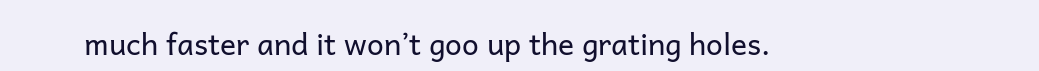much faster and it won’t goo up the grating holes.